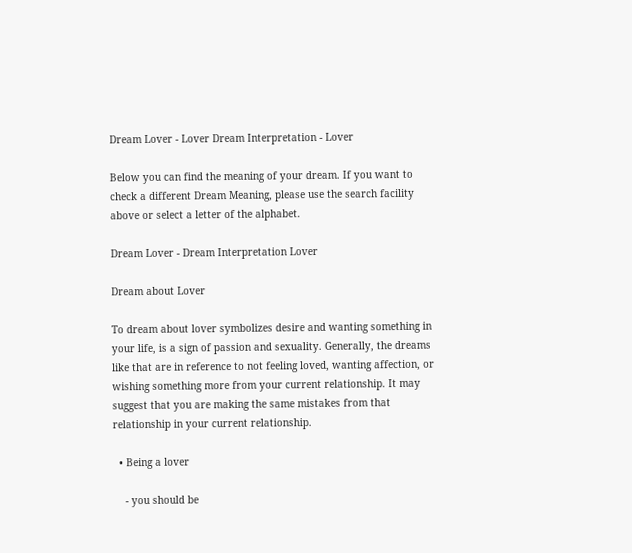Dream Lover - Lover Dream Interpretation - Lover

Below you can find the meaning of your dream. If you want to check a different Dream Meaning, please use the search facility above or select a letter of the alphabet.

Dream Lover - Dream Interpretation Lover

Dream about Lover

To dream about lover symbolizes desire and wanting something in your life, is a sign of passion and sexuality. Generally, the dreams like that are in reference to not feeling loved, wanting affection, or wishing something more from your current relationship. It may suggest that you are making the same mistakes from that relationship in your current relationship.

  • Being a lover

    - you should be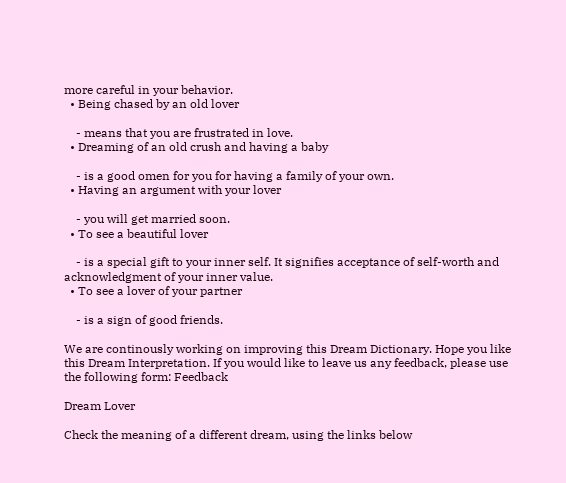more careful in your behavior.
  • Being chased by an old lover

    - means that you are frustrated in love.
  • Dreaming of an old crush and having a baby

    - is a good omen for you for having a family of your own.
  • Having an argument with your lover

    - you will get married soon.
  • To see a beautiful lover

    - is a special gift to your inner self. It signifies acceptance of self-worth and acknowledgment of your inner value.
  • To see a lover of your partner

    - is a sign of good friends.

We are continously working on improving this Dream Dictionary. Hope you like this Dream Interpretation. If you would like to leave us any feedback, please use the following form: Feedback

Dream Lover

Check the meaning of a different dream, using the links below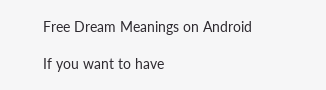Free Dream Meanings on Android

If you want to have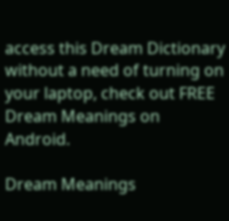access this Dream Dictionary without a need of turning on your laptop, check out FREE Dream Meanings on Android.

Dream Meanings